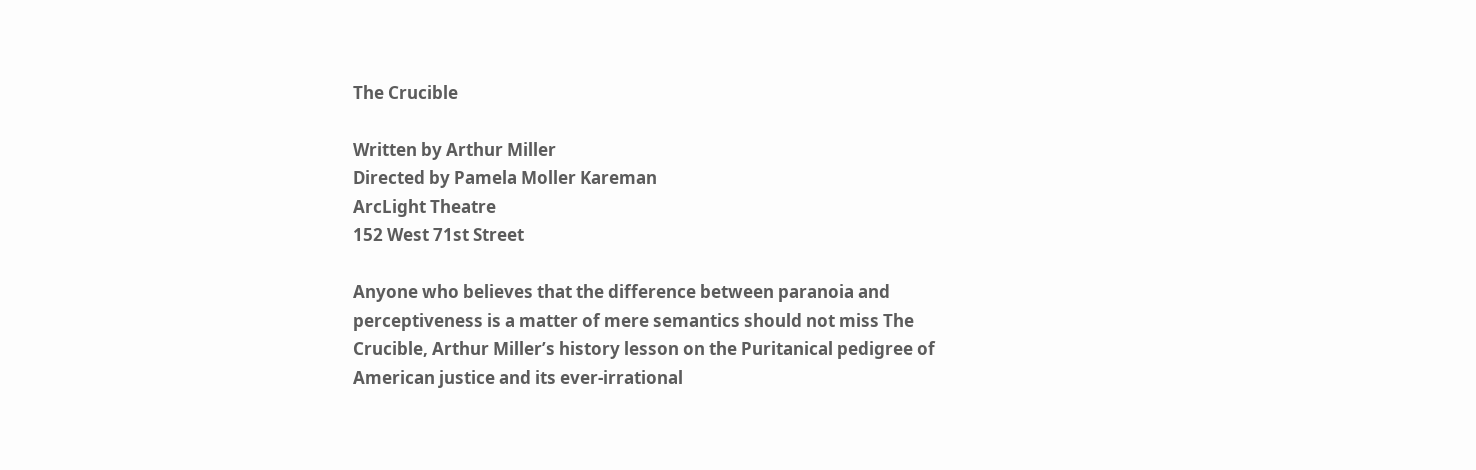The Crucible

Written by Arthur Miller
Directed by Pamela Moller Kareman
ArcLight Theatre
152 West 71st Street

Anyone who believes that the difference between paranoia and perceptiveness is a matter of mere semantics should not miss The Crucible, Arthur Miller’s history lesson on the Puritanical pedigree of American justice and its ever-irrational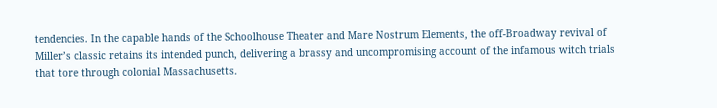tendencies. In the capable hands of the Schoolhouse Theater and Mare Nostrum Elements, the off-Broadway revival of Miller’s classic retains its intended punch, delivering a brassy and uncompromising account of the infamous witch trials that tore through colonial Massachusetts.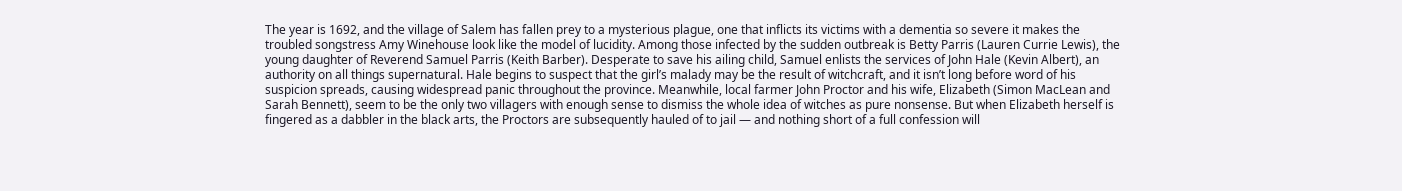The year is 1692, and the village of Salem has fallen prey to a mysterious plague, one that inflicts its victims with a dementia so severe it makes the troubled songstress Amy Winehouse look like the model of lucidity. Among those infected by the sudden outbreak is Betty Parris (Lauren Currie Lewis), the young daughter of Reverend Samuel Parris (Keith Barber). Desperate to save his ailing child, Samuel enlists the services of John Hale (Kevin Albert), an authority on all things supernatural. Hale begins to suspect that the girl’s malady may be the result of witchcraft, and it isn’t long before word of his suspicion spreads, causing widespread panic throughout the province. Meanwhile, local farmer John Proctor and his wife, Elizabeth (Simon MacLean and Sarah Bennett), seem to be the only two villagers with enough sense to dismiss the whole idea of witches as pure nonsense. But when Elizabeth herself is fingered as a dabbler in the black arts, the Proctors are subsequently hauled of to jail — and nothing short of a full confession will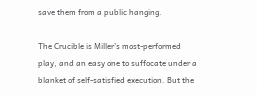save them from a public hanging.

The Crucible is Miller’s most-performed play, and an easy one to suffocate under a blanket of self-satisfied execution. But the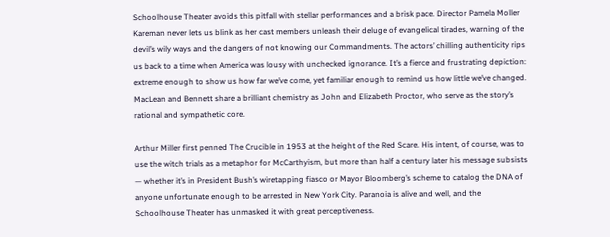Schoolhouse Theater avoids this pitfall with stellar performances and a brisk pace. Director Pamela Moller Kareman never lets us blink as her cast members unleash their deluge of evangelical tirades, warning of the devil’s wily ways and the dangers of not knowing our Commandments. The actors’ chilling authenticity rips us back to a time when America was lousy with unchecked ignorance. It’s a fierce and frustrating depiction: extreme enough to show us how far we’ve come, yet familiar enough to remind us how little we’ve changed. MacLean and Bennett share a brilliant chemistry as John and Elizabeth Proctor, who serve as the story’s rational and sympathetic core.

Arthur Miller first penned The Crucible in 1953 at the height of the Red Scare. His intent, of course, was to use the witch trials as a metaphor for McCarthyism, but more than half a century later his message subsists — whether it’s in President Bush’s wiretapping fiasco or Mayor Bloomberg’s scheme to catalog the DNA of anyone unfortunate enough to be arrested in New York City. Paranoia is alive and well, and the Schoolhouse Theater has unmasked it with great perceptiveness.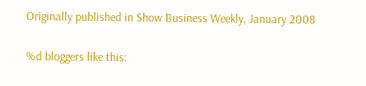Originally published in Show Business Weekly, January 2008

%d bloggers like this: